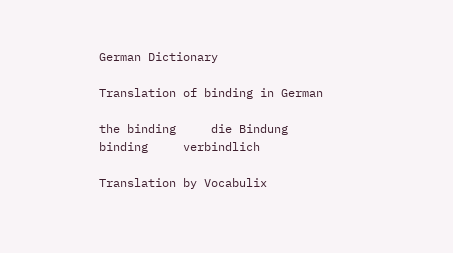German Dictionary

Translation of binding in German

the binding     die Bindung
binding     verbindlich

Translation by Vocabulix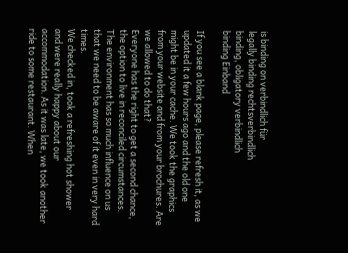is binding on verbindlich für
legally binding rechtsverbindlich
binding, obligatory verbindlich
binding Einband

If you see a blank page, please refresh it, as we updated it a few hours ago and the old one might be in your cache. We took the graphics from your website and from your brochures. Are we allowed to do that?
Everyone has the right to get a second chance, the option to live in reconciled circumstances. The environment has so much influence on us that we need to be aware of it even in very hard times.
We checked in, took a refreshing hot shower and were really happy about our accommodation. As it was late, we took another ride to some restaurant. When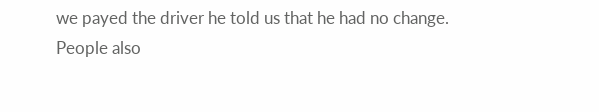we payed the driver he told us that he had no change.
People also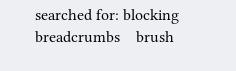searched for: blocking    breadcrumbs    brush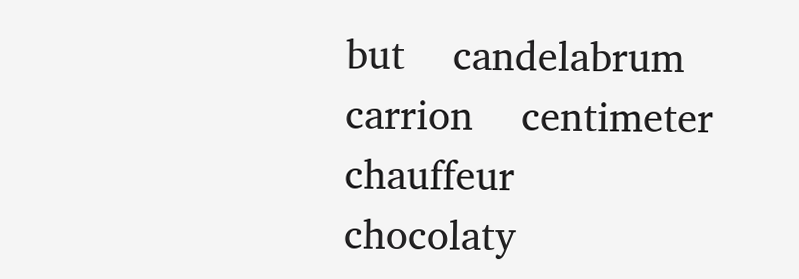but    candelabrum    carrion    centimeter    chauffeur    chocolaty